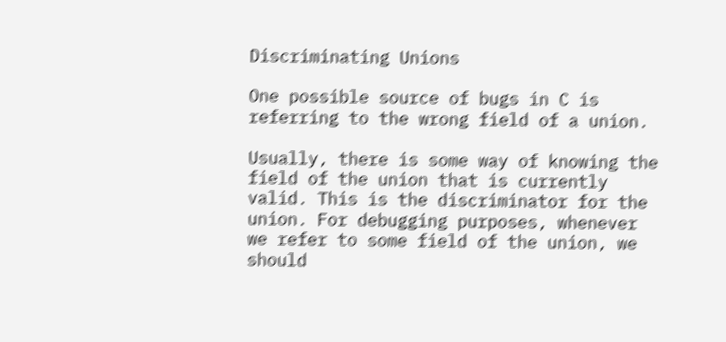Discriminating Unions

One possible source of bugs in C is referring to the wrong field of a union.

Usually, there is some way of knowing the field of the union that is currently valid. This is the discriminator for the union. For debugging purposes, whenever we refer to some field of the union, we should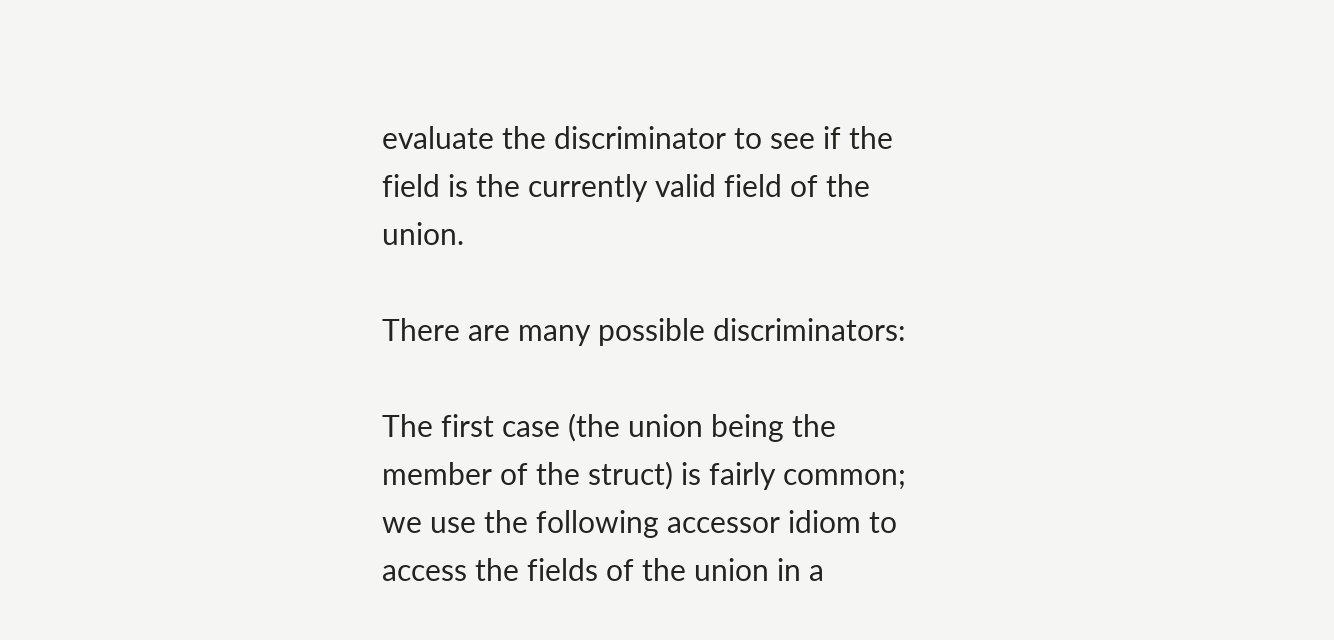evaluate the discriminator to see if the field is the currently valid field of the union.

There are many possible discriminators:

The first case (the union being the member of the struct) is fairly common; we use the following accessor idiom to access the fields of the union in a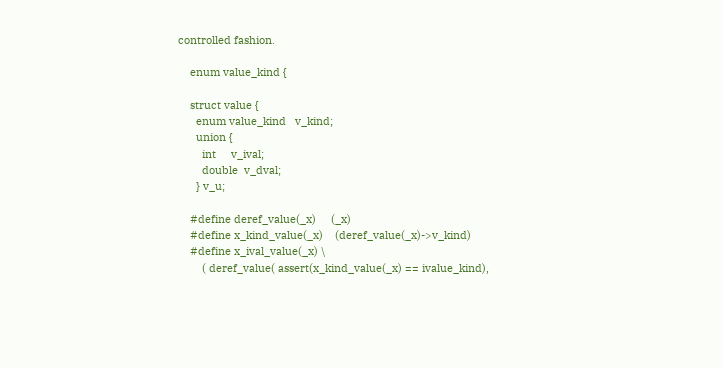controlled fashion.

    enum value_kind {

    struct value {
      enum value_kind   v_kind;
      union {
        int     v_ival;
        double  v_dval;
      } v_u;

    #define deref_value(_x)     (_x)
    #define x_kind_value(_x)    (deref_value(_x)->v_kind)
    #define x_ival_value(_x) \
        ( deref_value( assert(x_kind_value(_x) == ivalue_kind),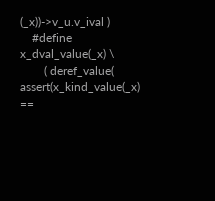(_x))->v_u.v_ival )
    #define x_dval_value(_x) \
        ( deref_value( assert(x_kind_value(_x) ==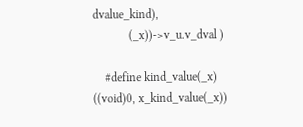dvalue_kind),
            (_x))->v_u.v_dval )

    #define kind_value(_x)      ((void)0, x_kind_value(_x))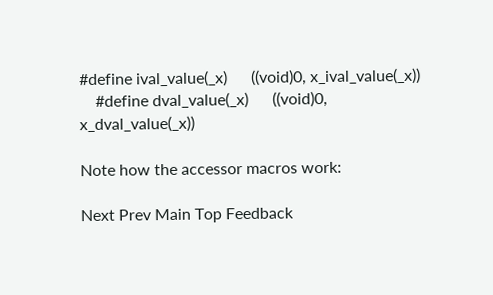#define ival_value(_x)      ((void)0, x_ival_value(_x))
    #define dval_value(_x)      ((void)0, x_dval_value(_x))

Note how the accessor macros work:

Next Prev Main Top Feedback